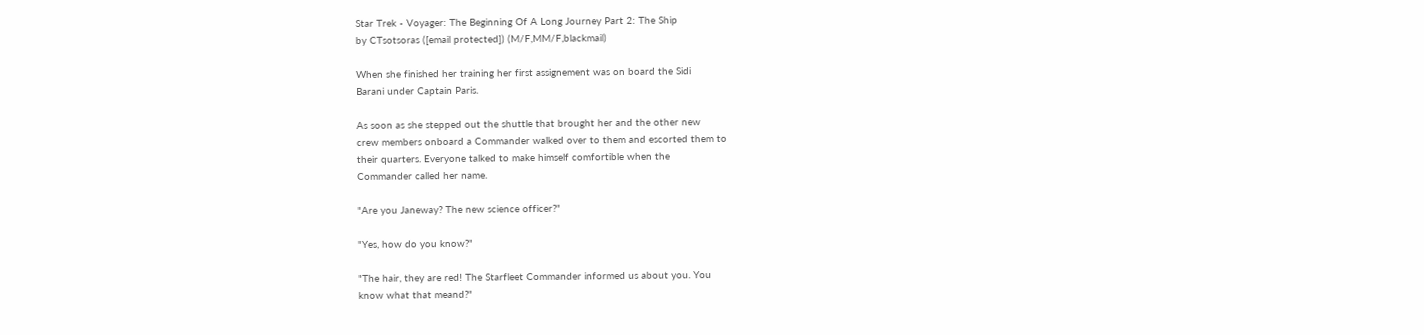Star Trek - Voyager: The Beginning Of A Long Journey Part 2: The Ship
by CTsotsoras ([email protected]) (M/F,MM/F,blackmail)

When she finished her training her first assignement was on board the Sidi
Barani under Captain Paris.

As soon as she stepped out the shuttle that brought her and the other new
crew members onboard a Commander walked over to them and escorted them to
their quarters. Everyone talked to make himself comfortible when the
Commander called her name.

"Are you Janeway? The new science officer?"

"Yes, how do you know?"

"The hair, they are red! The Starfleet Commander informed us about you. You
know what that meand?"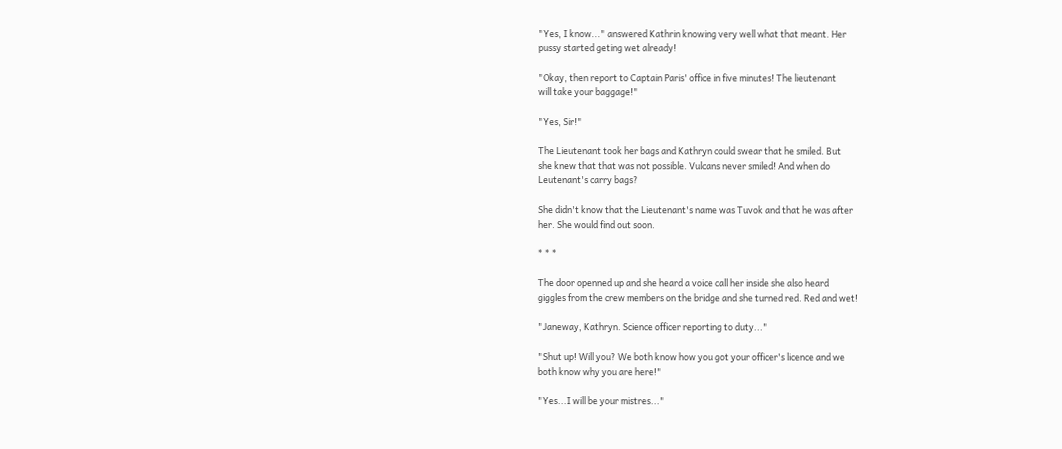"Yes, I know..." answered Kathrin knowing very well what that meant. Her
pussy started geting wet already!

"Okay, then report to Captain Paris' office in five minutes! The lieutenant
will take your baggage!"

"Yes, Sir!"

The Lieutenant took her bags and Kathryn could swear that he smiled. But
she knew that that was not possible. Vulcans never smiled! And when do
Leutenant's carry bags?

She didn't know that the Lieutenant's name was Tuvok and that he was after
her. She would find out soon.

* * *

The door openned up and she heard a voice call her inside she also heard
giggles from the crew members on the bridge and she turned red. Red and wet!

"Janeway, Kathryn. Science officer reporting to duty..."

"Shut up! Will you? We both know how you got your officer's licence and we
both know why you are here!"

"Yes...I will be your mistres..."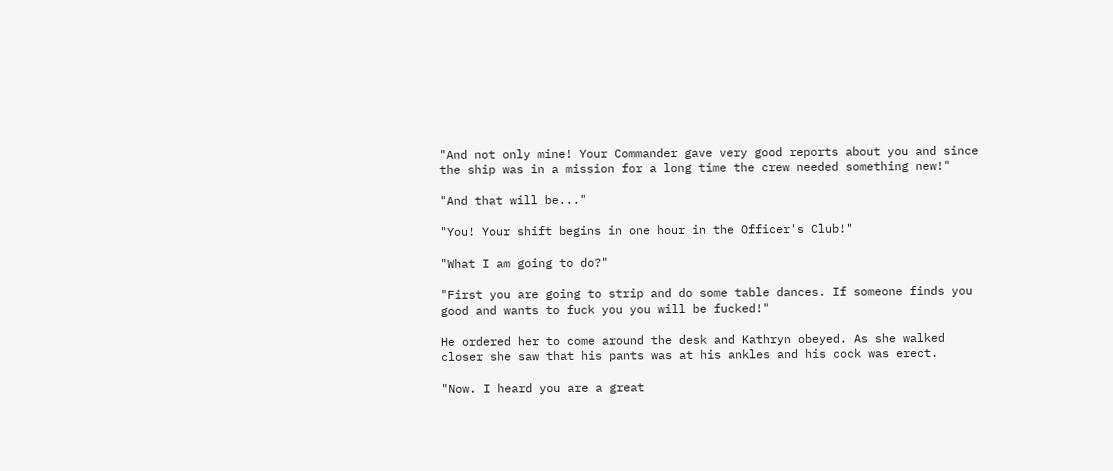"And not only mine! Your Commander gave very good reports about you and since
the ship was in a mission for a long time the crew needed something new!"

"And that will be..."

"You! Your shift begins in one hour in the Officer's Club!"

"What I am going to do?"

"First you are going to strip and do some table dances. If someone finds you
good and wants to fuck you you will be fucked!"

He ordered her to come around the desk and Kathryn obeyed. As she walked
closer she saw that his pants was at his ankles and his cock was erect.

"Now. I heard you are a great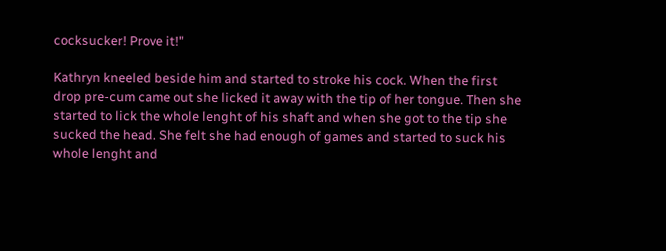cocksucker! Prove it!"

Kathryn kneeled beside him and started to stroke his cock. When the first
drop pre-cum came out she licked it away with the tip of her tongue. Then she
started to lick the whole lenght of his shaft and when she got to the tip she
sucked the head. She felt she had enough of games and started to suck his
whole lenght and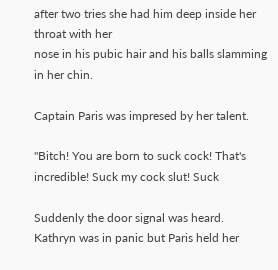after two tries she had him deep inside her throat with her
nose in his pubic hair and his balls slamming in her chin.

Captain Paris was impresed by her talent.

"Bitch! You are born to suck cock! That's incredible! Suck my cock slut! Suck

Suddenly the door signal was heard. Kathryn was in panic but Paris held her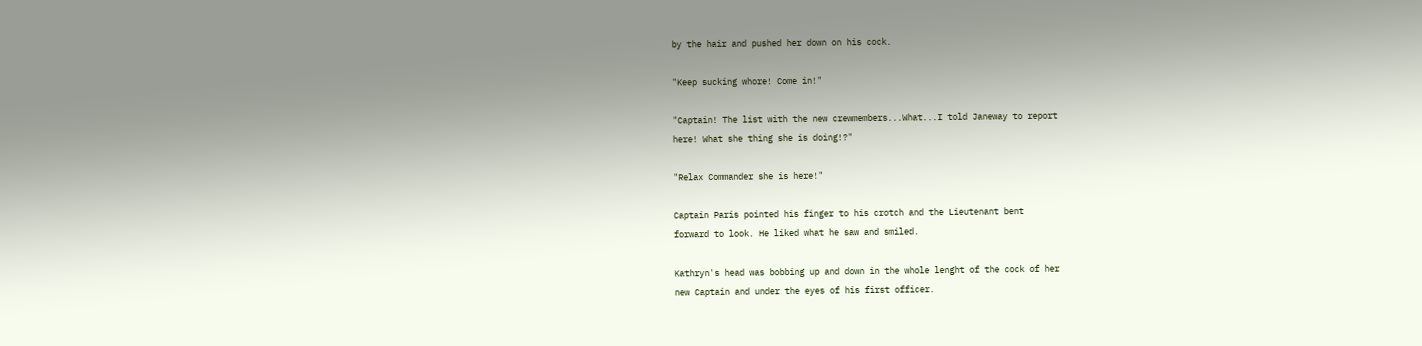by the hair and pushed her down on his cock.

"Keep sucking whore! Come in!"

"Captain! The list with the new crewmembers...What...I told Janeway to report
here! What she thing she is doing!?"

"Relax Commander she is here!"

Captain Paris pointed his finger to his crotch and the Lieutenant bent
forward to look. He liked what he saw and smiled.

Kathryn's head was bobbing up and down in the whole lenght of the cock of her
new Captain and under the eyes of his first officer.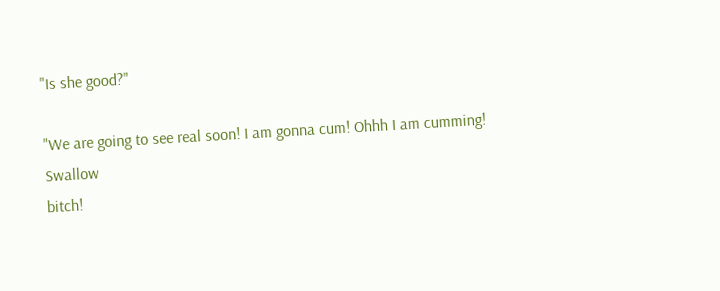"Is she good?"

"We are going to see real soon! I am gonna cum! Ohhh I am cumming! Swallow
bitch!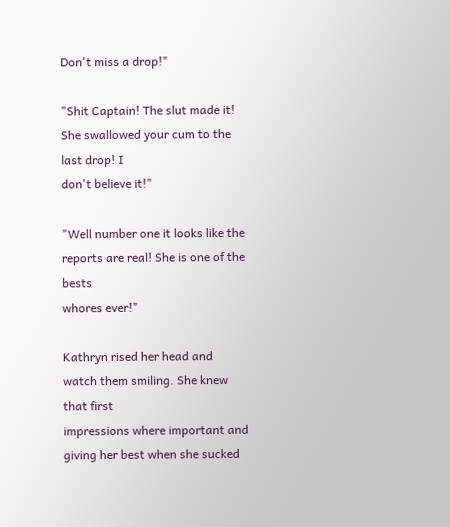Don't miss a drop!"

"Shit Captain! The slut made it! She swallowed your cum to the last drop! I
don't believe it!"

"Well number one it looks like the reports are real! She is one of the bests
whores ever!"

Kathryn rised her head and watch them smiling. She knew that first
impressions where important and giving her best when she sucked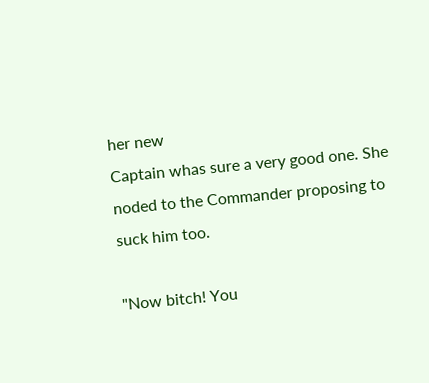her new
Captain whas sure a very good one. She noded to the Commander proposing to
suck him too.

"Now bitch! You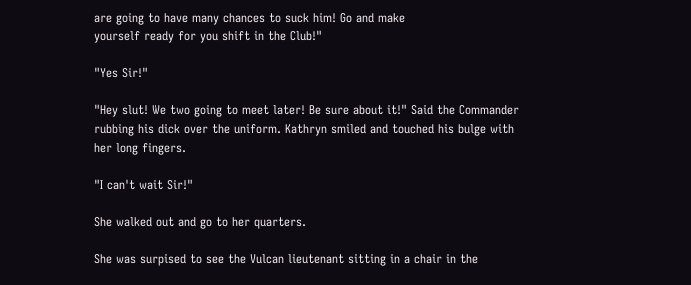are going to have many chances to suck him! Go and make
yourself ready for you shift in the Club!"

"Yes Sir!"

"Hey slut! We two going to meet later! Be sure about it!" Said the Commander
rubbing his dick over the uniform. Kathryn smiled and touched his bulge with
her long fingers.

"I can't wait Sir!"

She walked out and go to her quarters.

She was surpised to see the Vulcan lieutenant sitting in a chair in the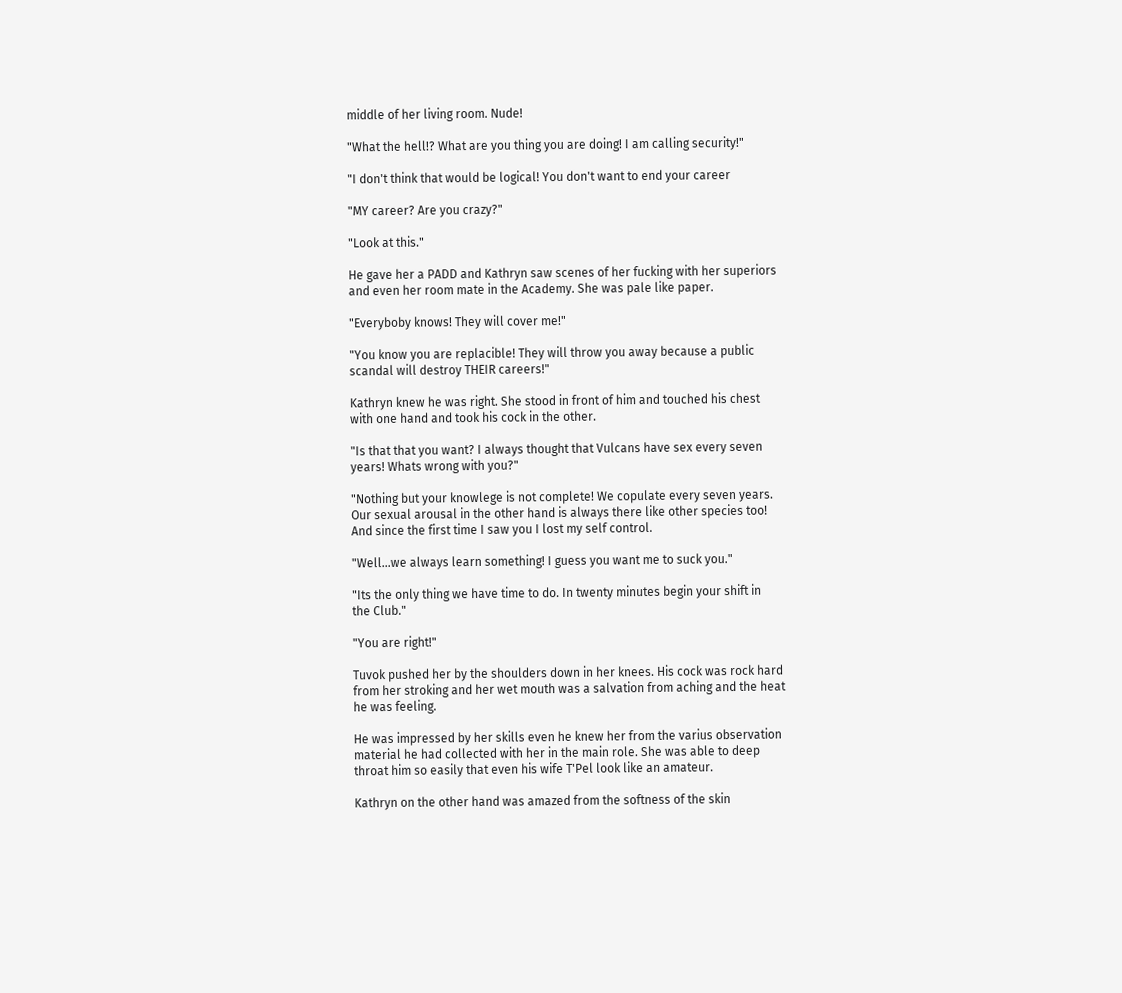middle of her living room. Nude!

"What the hell!? What are you thing you are doing! I am calling security!"

"I don't think that would be logical! You don't want to end your career

"MY career? Are you crazy?"

"Look at this."

He gave her a PADD and Kathryn saw scenes of her fucking with her superiors
and even her room mate in the Academy. She was pale like paper.

"Everyboby knows! They will cover me!"

"You know you are replacible! They will throw you away because a public
scandal will destroy THEIR careers!"

Kathryn knew he was right. She stood in front of him and touched his chest
with one hand and took his cock in the other.

"Is that that you want? I always thought that Vulcans have sex every seven
years! Whats wrong with you?"

"Nothing but your knowlege is not complete! We copulate every seven years.
Our sexual arousal in the other hand is always there like other species too!
And since the first time I saw you I lost my self control.

"Well...we always learn something! I guess you want me to suck you."

"Its the only thing we have time to do. In twenty minutes begin your shift in
the Club."

"You are right!"

Tuvok pushed her by the shoulders down in her knees. His cock was rock hard
from her stroking and her wet mouth was a salvation from aching and the heat
he was feeling.

He was impressed by her skills even he knew her from the varius observation
material he had collected with her in the main role. She was able to deep
throat him so easily that even his wife T'Pel look like an amateur.

Kathryn on the other hand was amazed from the softness of the skin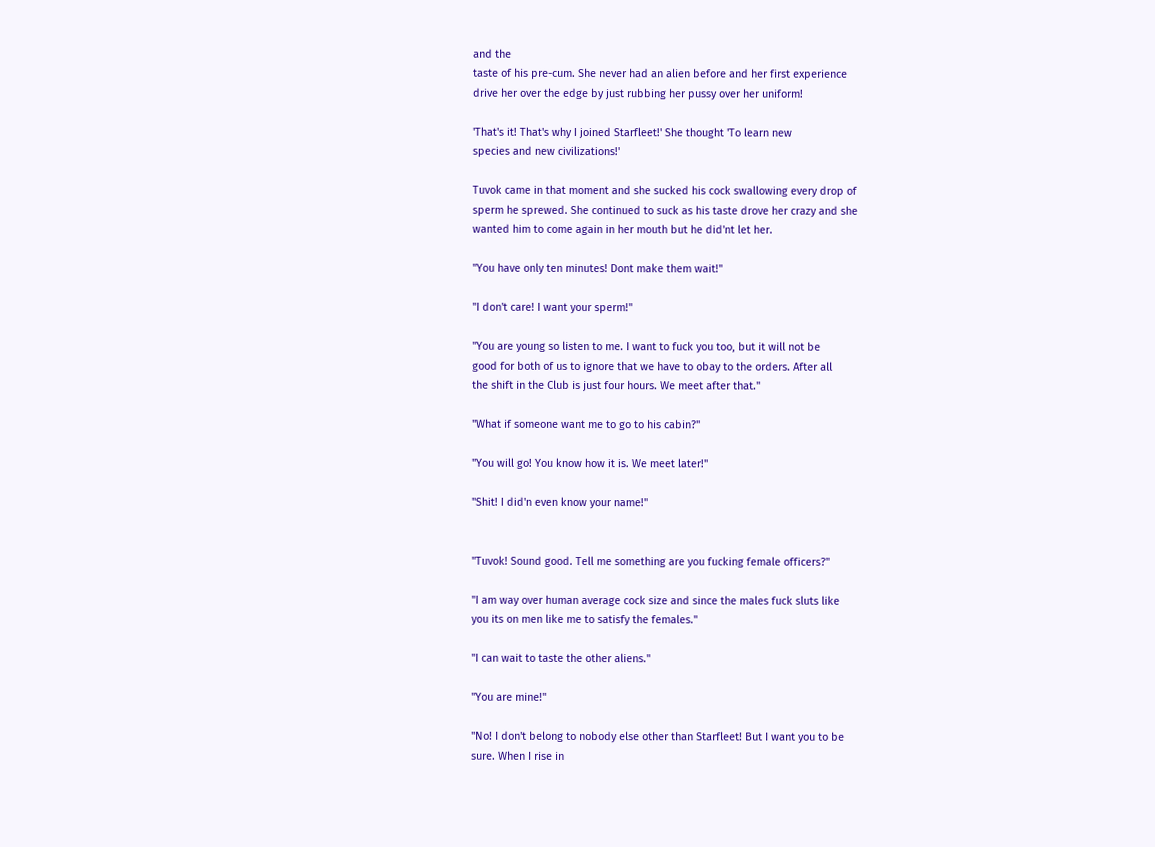and the
taste of his pre-cum. She never had an alien before and her first experience
drive her over the edge by just rubbing her pussy over her uniform!

'That's it! That's why I joined Starfleet!' She thought 'To learn new
species and new civilizations!'

Tuvok came in that moment and she sucked his cock swallowing every drop of
sperm he sprewed. She continued to suck as his taste drove her crazy and she
wanted him to come again in her mouth but he did'nt let her.

"You have only ten minutes! Dont make them wait!"

"I don't care! I want your sperm!"

"You are young so listen to me. I want to fuck you too, but it will not be
good for both of us to ignore that we have to obay to the orders. After all
the shift in the Club is just four hours. We meet after that."

"What if someone want me to go to his cabin?"

"You will go! You know how it is. We meet later!"

"Shit! I did'n even know your name!"


"Tuvok! Sound good. Tell me something are you fucking female officers?"

"I am way over human average cock size and since the males fuck sluts like
you its on men like me to satisfy the females."

"I can wait to taste the other aliens."

"You are mine!"

"No! I don't belong to nobody else other than Starfleet! But I want you to be
sure. When I rise in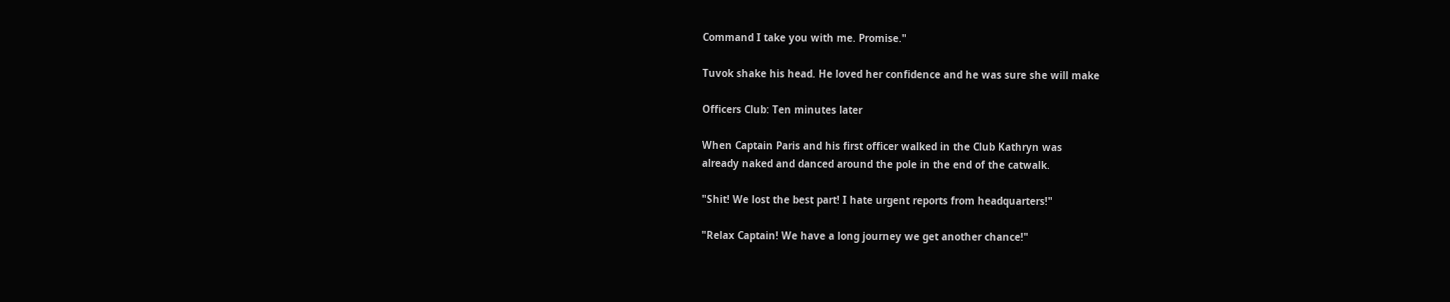Command I take you with me. Promise."

Tuvok shake his head. He loved her confidence and he was sure she will make

Officers Club: Ten minutes later

When Captain Paris and his first officer walked in the Club Kathryn was
already naked and danced around the pole in the end of the catwalk.

"Shit! We lost the best part! I hate urgent reports from headquarters!"

"Relax Captain! We have a long journey we get another chance!"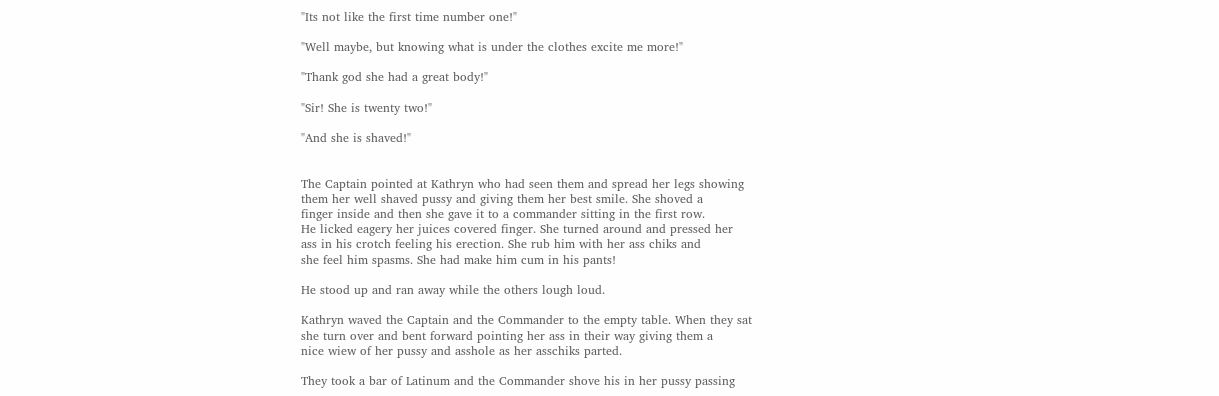"Its not like the first time number one!"

"Well maybe, but knowing what is under the clothes excite me more!"

"Thank god she had a great body!"

"Sir! She is twenty two!"

"And she is shaved!"


The Captain pointed at Kathryn who had seen them and spread her legs showing
them her well shaved pussy and giving them her best smile. She shoved a
finger inside and then she gave it to a commander sitting in the first row.
He licked eagery her juices covered finger. She turned around and pressed her
ass in his crotch feeling his erection. She rub him with her ass chiks and
she feel him spasms. She had make him cum in his pants!

He stood up and ran away while the others lough loud.

Kathryn waved the Captain and the Commander to the empty table. When they sat
she turn over and bent forward pointing her ass in their way giving them a
nice wiew of her pussy and asshole as her asschiks parted.

They took a bar of Latinum and the Commander shove his in her pussy passing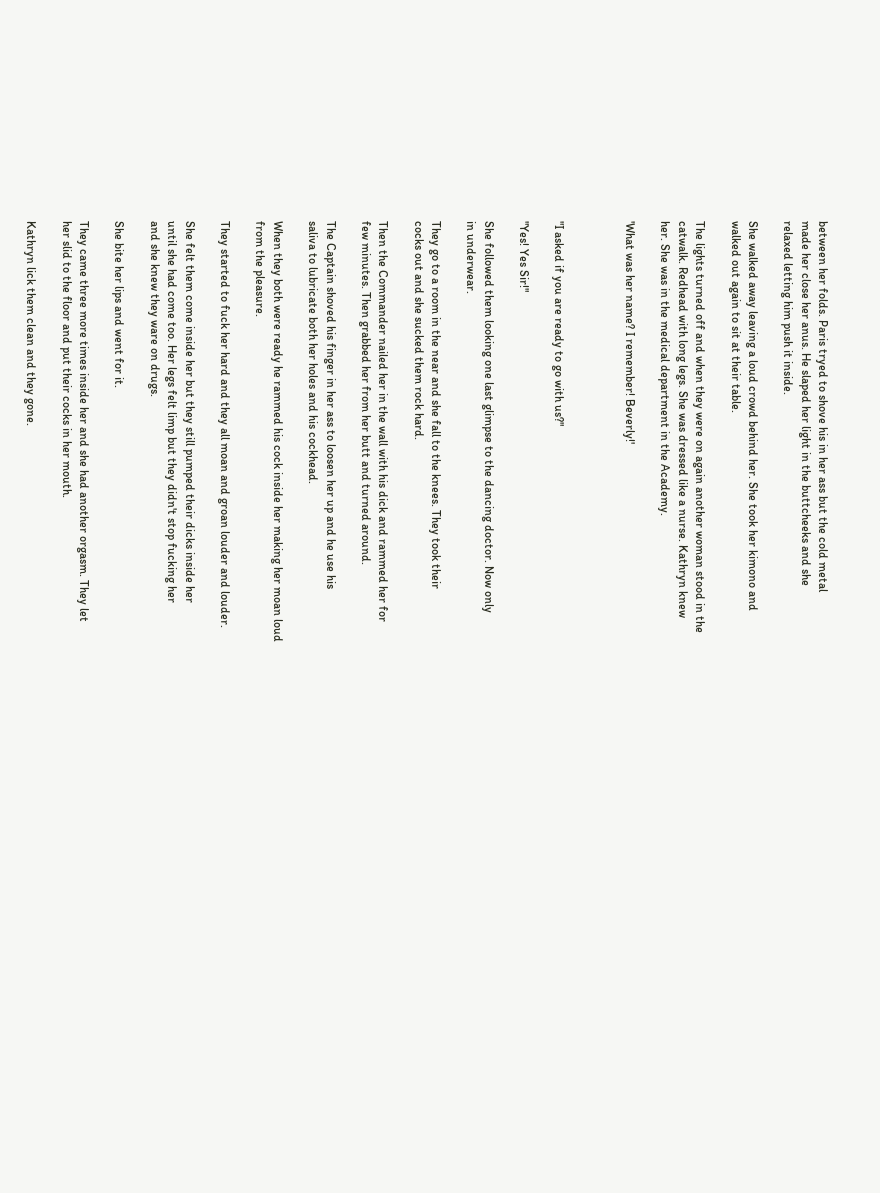between her folds. Paris tryed to shove his in her ass but the cold metal
made her close her anus. He slaped her light in the buttcheeks and she
relaxed letting him push it inside.

She walked away leaving a loud crowd behind her. She took her kimono and
walked out again to sit at their table.

The lights turned off and when they were on again another woman stood in the
catwalk. Redhead with long legs. She was dressed like a nurse. Kathryn knew
her. She was in the medical department in the Academy.

'What was her name? I remember! Beverly!'



"I asked if you are ready to go with us?"

"Yes! Yes Sir!"

She followed them looking one last glimpse to the dancing doctor. Now only
in underwear.

They go to a room in the near and she fall to the knees. They took their
cocks out and she sucked them rock hard.

Then the Commander nailed her in the wall with his dick and rammed her for
few minutes. Then grabbed her from her butt and turned around.

The Captain shoved his finger in her ass to loosen her up and he use his
saliva to lubricate both her holes and his cockhead.

When they both were ready he rammed his cock inside her making her moan loud
from the pleasure.

They started to fuck her hard and they all moan and groan louder and louder.

She felt them come inside her but they still pumped their dicks inside her
until she had come too. Her legs felt limp but they didn't stop fucking her
and she knew they ware on drugs.

She bite her lips and went for it.

They came three more times inside her and she had another orgasm. They let
her slid to the floor and put their cocks in her mouth.

Kathryn lick them clean and they gone.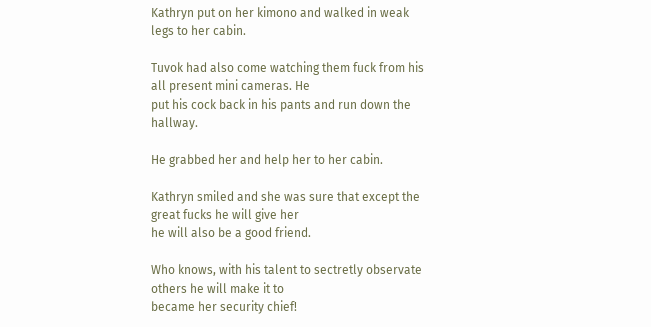Kathryn put on her kimono and walked in weak legs to her cabin.

Tuvok had also come watching them fuck from his all present mini cameras. He
put his cock back in his pants and run down the hallway.

He grabbed her and help her to her cabin.

Kathryn smiled and she was sure that except the great fucks he will give her
he will also be a good friend.

Who knows, with his talent to sectretly observate others he will make it to
became her security chief!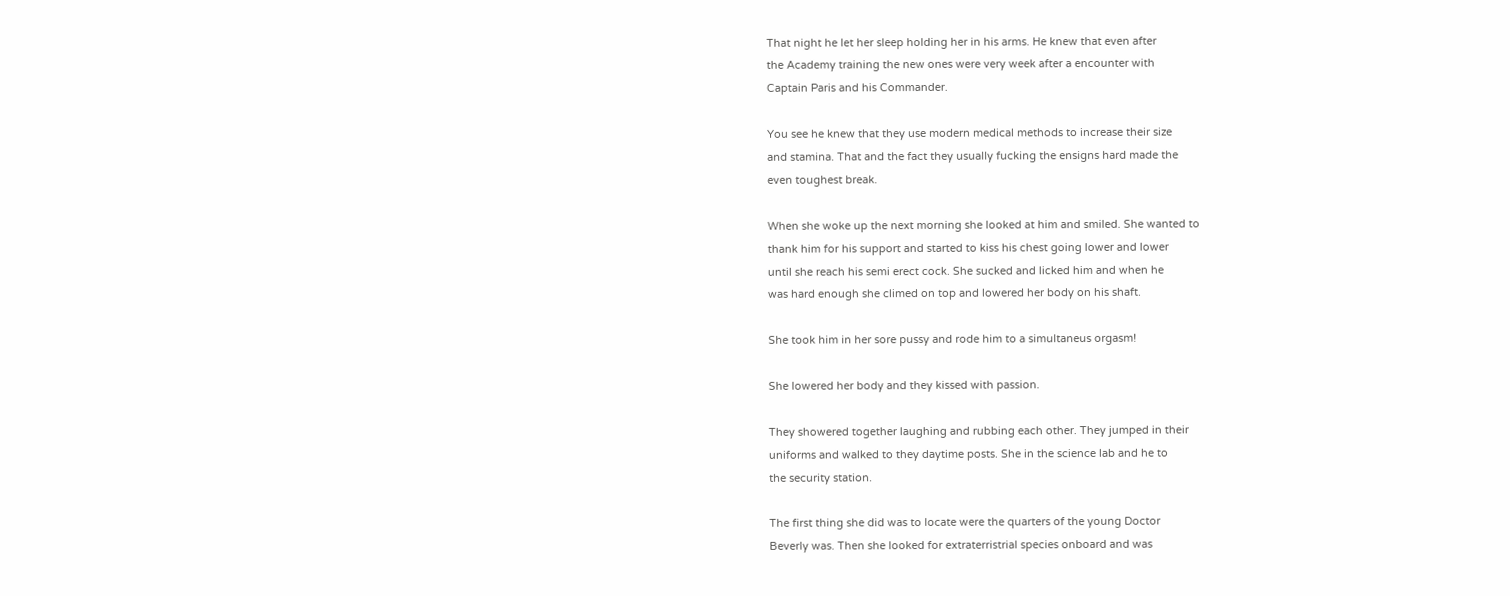That night he let her sleep holding her in his arms. He knew that even after
the Academy training the new ones were very week after a encounter with
Captain Paris and his Commander.

You see he knew that they use modern medical methods to increase their size
and stamina. That and the fact they usually fucking the ensigns hard made the
even toughest break.

When she woke up the next morning she looked at him and smiled. She wanted to
thank him for his support and started to kiss his chest going lower and lower
until she reach his semi erect cock. She sucked and licked him and when he
was hard enough she climed on top and lowered her body on his shaft.

She took him in her sore pussy and rode him to a simultaneus orgasm!

She lowered her body and they kissed with passion.

They showered together laughing and rubbing each other. They jumped in their
uniforms and walked to they daytime posts. She in the science lab and he to
the security station.

The first thing she did was to locate were the quarters of the young Doctor
Beverly was. Then she looked for extraterristrial species onboard and was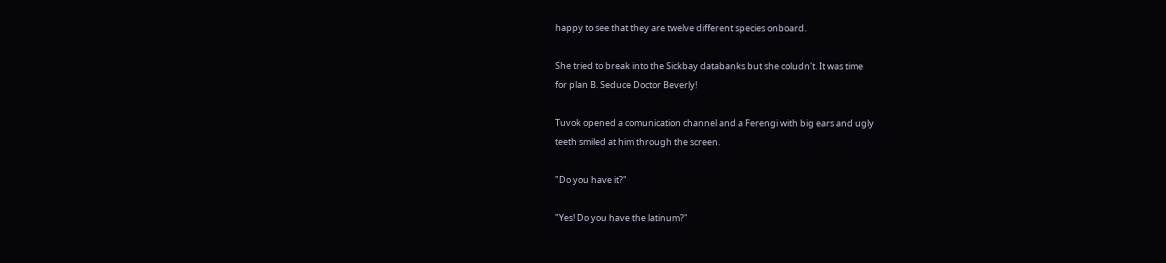happy to see that they are twelve different species onboard.

She tried to break into the Sickbay databanks but she coludn't. It was time
for plan B. Seduce Doctor Beverly!

Tuvok opened a comunication channel and a Ferengi with big ears and ugly
teeth smiled at him through the screen.

"Do you have it?"

"Yes! Do you have the latinum?"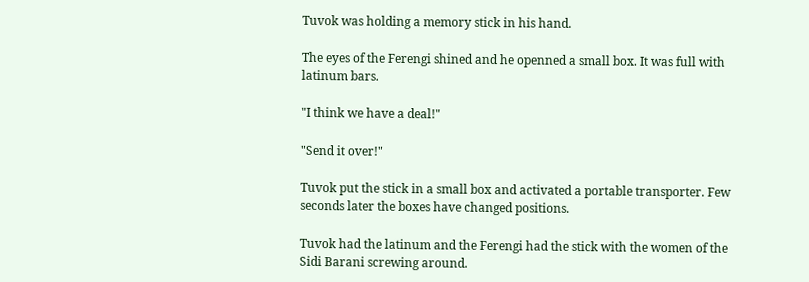Tuvok was holding a memory stick in his hand.

The eyes of the Ferengi shined and he openned a small box. It was full with
latinum bars.

"I think we have a deal!"

"Send it over!"

Tuvok put the stick in a small box and activated a portable transporter. Few
seconds later the boxes have changed positions.

Tuvok had the latinum and the Ferengi had the stick with the women of the
Sidi Barani screwing around.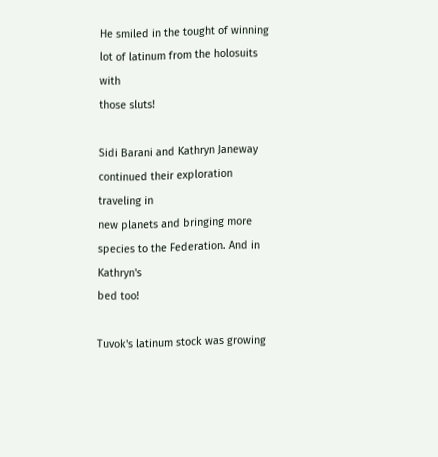He smiled in the tought of winning lot of latinum from the holosuits with
those sluts!

Sidi Barani and Kathryn Janeway continued their exploration traveling in
new planets and bringing more species to the Federation. And in Kathryn's
bed too!

Tuvok's latinum stock was growing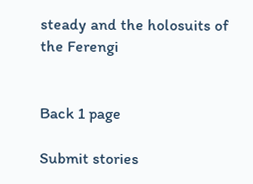steady and the holosuits of the Ferengi


Back 1 page

Submit stories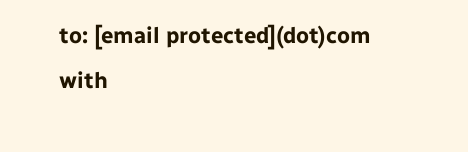to: [email protected](dot)com
with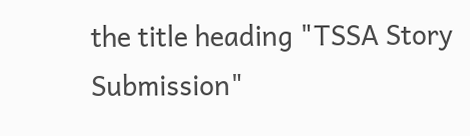the title heading "TSSA Story Submission"